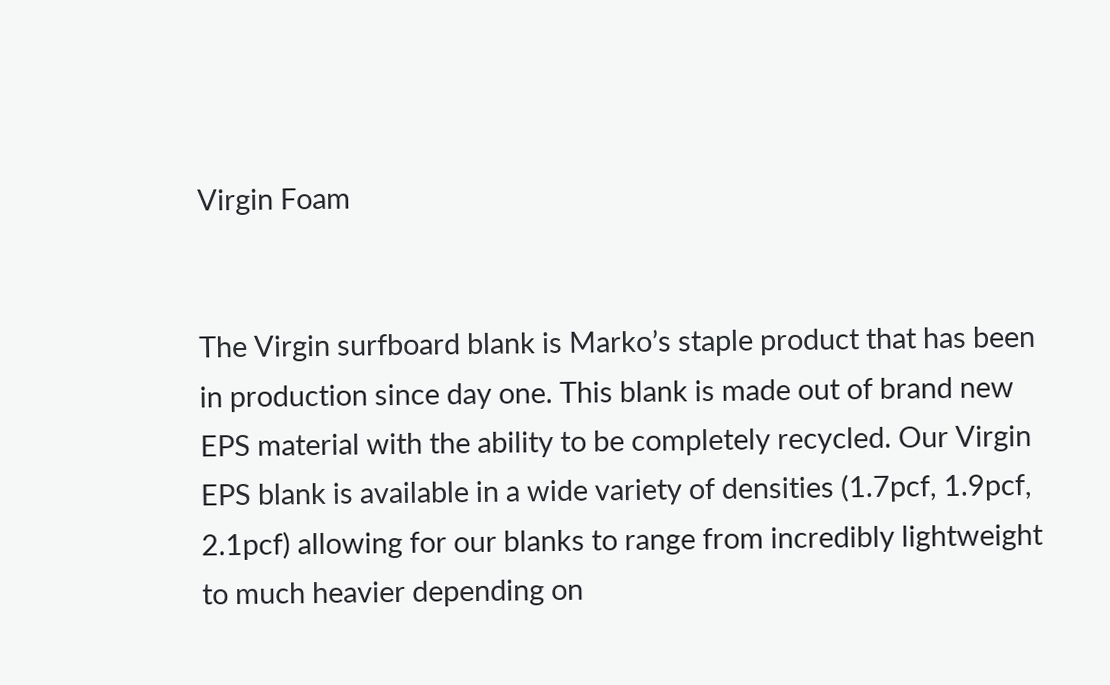Virgin Foam


The Virgin surfboard blank is Marko’s staple product that has been in production since day one. This blank is made out of brand new EPS material with the ability to be completely recycled. Our Virgin EPS blank is available in a wide variety of densities (1.7pcf, 1.9pcf, 2.1pcf) allowing for our blanks to range from incredibly lightweight to much heavier depending on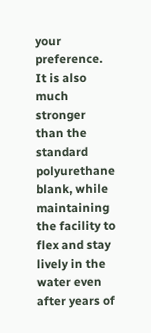your preference. It is also much stronger than the standard polyurethane blank, while maintaining the facility to flex and stay lively in the water even after years of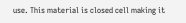use. This material is closed cell making it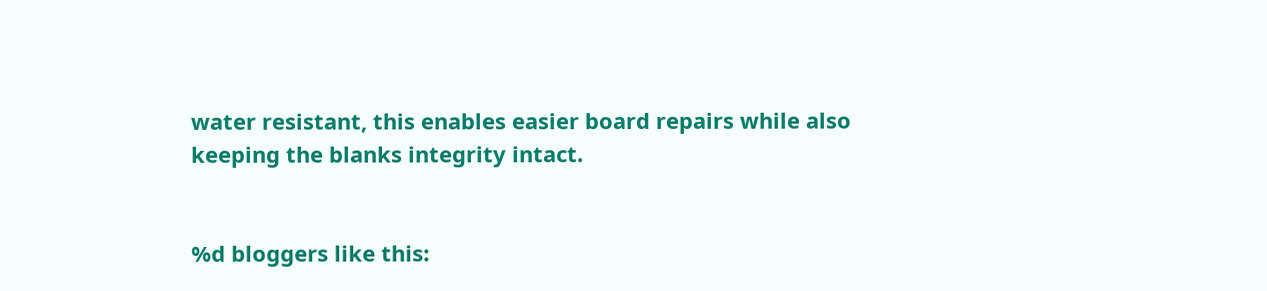water resistant, this enables easier board repairs while also keeping the blanks integrity intact.


%d bloggers like this: